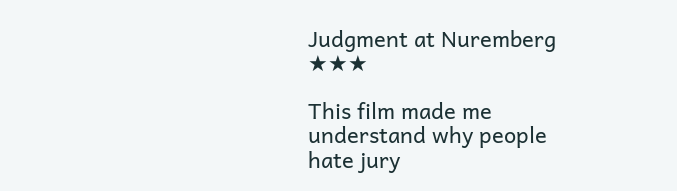Judgment at Nuremberg ★★★

This film made me understand why people hate jury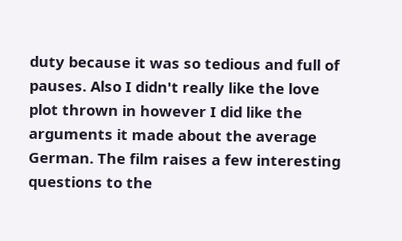duty because it was so tedious and full of pauses. Also I didn't really like the love plot thrown in however I did like the arguments it made about the average German. The film raises a few interesting questions to the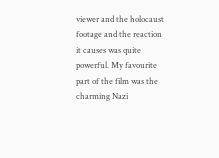viewer and the holocaust footage and the reaction it causes was quite powerful. My favourite part of the film was the charming Nazi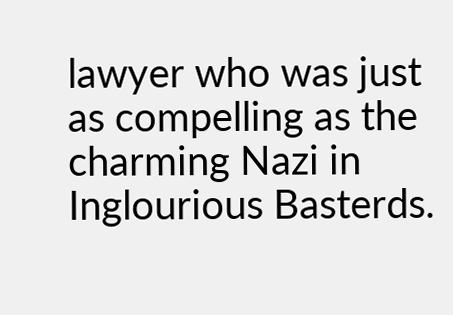lawyer who was just as compelling as the charming Nazi in Inglourious Basterds.